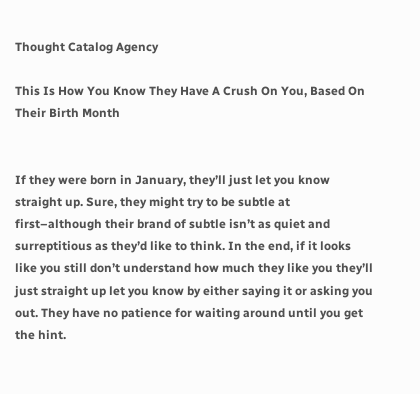Thought Catalog Agency

This Is How You Know They Have A Crush On You, Based On Their Birth Month


If they were born in January, they’ll just let you know straight up. Sure, they might try to be subtle at first–although their brand of subtle isn’t as quiet and surreptitious as they’d like to think. In the end, if it looks like you still don’t understand how much they like you they’ll just straight up let you know by either saying it or asking you out. They have no patience for waiting around until you get the hint.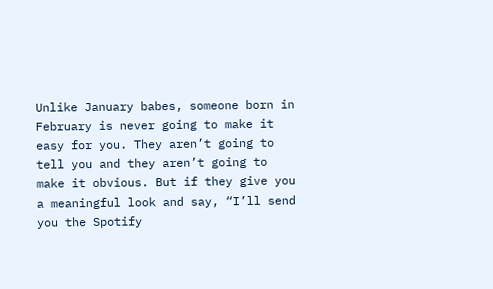Unlike January babes, someone born in February is never going to make it easy for you. They aren’t going to tell you and they aren’t going to make it obvious. But if they give you a meaningful look and say, “I’ll send you the Spotify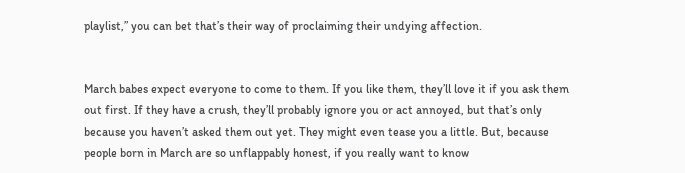playlist,” you can bet that’s their way of proclaiming their undying affection.


March babes expect everyone to come to them. If you like them, they’ll love it if you ask them out first. If they have a crush, they’ll probably ignore you or act annoyed, but that’s only because you haven’t asked them out yet. They might even tease you a little. But, because people born in March are so unflappably honest, if you really want to know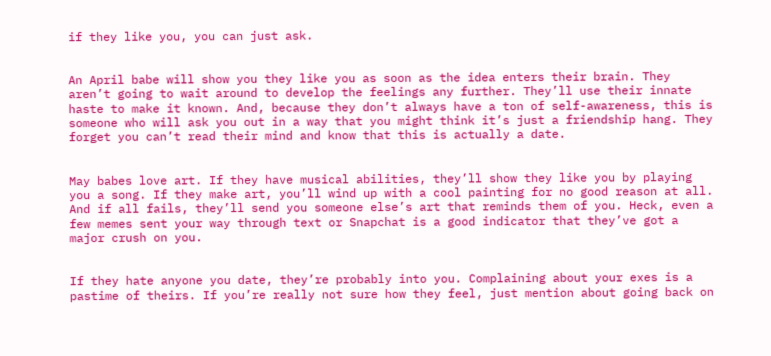if they like you, you can just ask.


An April babe will show you they like you as soon as the idea enters their brain. They aren’t going to wait around to develop the feelings any further. They’ll use their innate haste to make it known. And, because they don’t always have a ton of self-awareness, this is someone who will ask you out in a way that you might think it’s just a friendship hang. They forget you can’t read their mind and know that this is actually a date.


May babes love art. If they have musical abilities, they’ll show they like you by playing you a song. If they make art, you’ll wind up with a cool painting for no good reason at all. And if all fails, they’ll send you someone else’s art that reminds them of you. Heck, even a few memes sent your way through text or Snapchat is a good indicator that they’ve got a major crush on you.


If they hate anyone you date, they’re probably into you. Complaining about your exes is a pastime of theirs. If you’re really not sure how they feel, just mention about going back on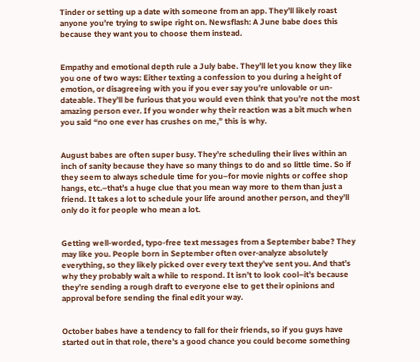Tinder or setting up a date with someone from an app. They’ll likely roast anyone you’re trying to swipe right on. Newsflash: A June babe does this because they want you to choose them instead.


Empathy and emotional depth rule a July babe. They’ll let you know they like you one of two ways: Either texting a confession to you during a height of emotion, or disagreeing with you if you ever say you’re unlovable or un-dateable. They’ll be furious that you would even think that you’re not the most amazing person ever. If you wonder why their reaction was a bit much when you said “no one ever has crushes on me,” this is why.


August babes are often super busy. They’re scheduling their lives within an inch of sanity because they have so many things to do and so little time. So if they seem to always schedule time for you–for movie nights or coffee shop hangs, etc.–that’s a huge clue that you mean way more to them than just a friend. It takes a lot to schedule your life around another person, and they’ll only do it for people who mean a lot.


Getting well-worded, typo-free text messages from a September babe? They may like you. People born in September often over-analyze absolutely everything, so they likely picked over every text they’ve sent you. And that’s why they probably wait a while to respond. It isn’t to look cool–it’s because they’re sending a rough draft to everyone else to get their opinions and approval before sending the final edit your way.


October babes have a tendency to fall for their friends, so if you guys have started out in that role, there’s a good chance you could become something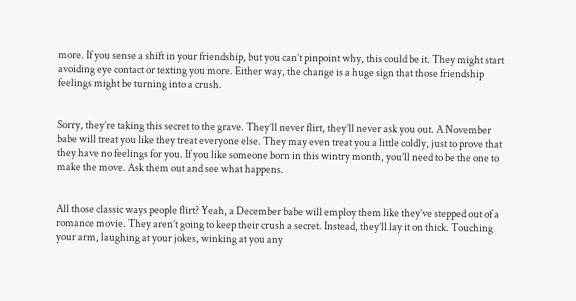more. If you sense a shift in your friendship, but you can’t pinpoint why, this could be it. They might start avoiding eye contact or texting you more. Either way, the change is a huge sign that those friendship feelings might be turning into a crush.


Sorry, they’re taking this secret to the grave. They’ll never flirt, they’ll never ask you out. A November babe will treat you like they treat everyone else. They may even treat you a little coldly, just to prove that they have no feelings for you. If you like someone born in this wintry month, you’ll need to be the one to make the move. Ask them out and see what happens.


All those classic ways people flirt? Yeah, a December babe will employ them like they’ve stepped out of a romance movie. They aren’t going to keep their crush a secret. Instead, they’ll lay it on thick. Touching your arm, laughing at your jokes, winking at you any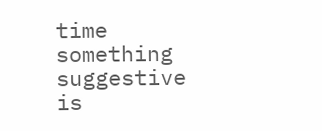time something suggestive is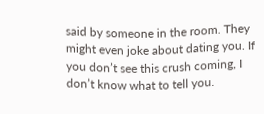said by someone in the room. They might even joke about dating you. If you don’t see this crush coming, I don’t know what to tell you.